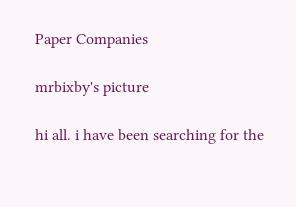Paper Companies

mrbixby's picture

hi all. i have been searching for the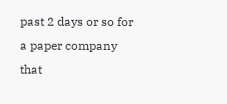past 2 days or so for a paper company that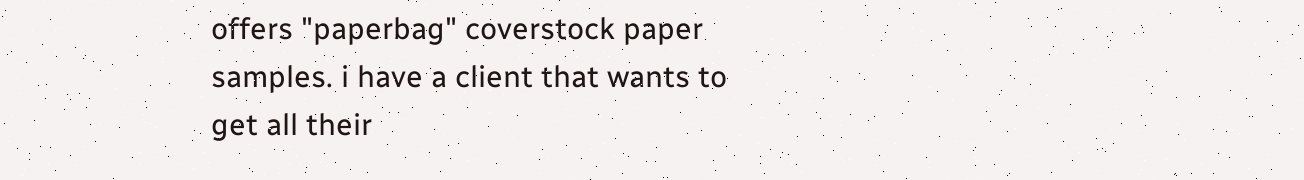offers "paperbag" coverstock paper samples. i have a client that wants to get all their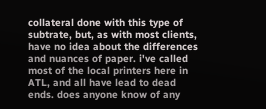collateral done with this type of subtrate, but, as with most clients, have no idea about the differences and nuances of paper. i've called most of the local printers here in ATL, and all have lead to dead ends. does anyone know of any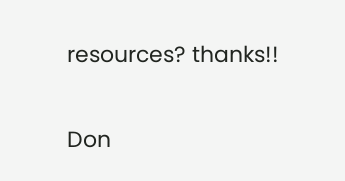resources? thanks!!


Don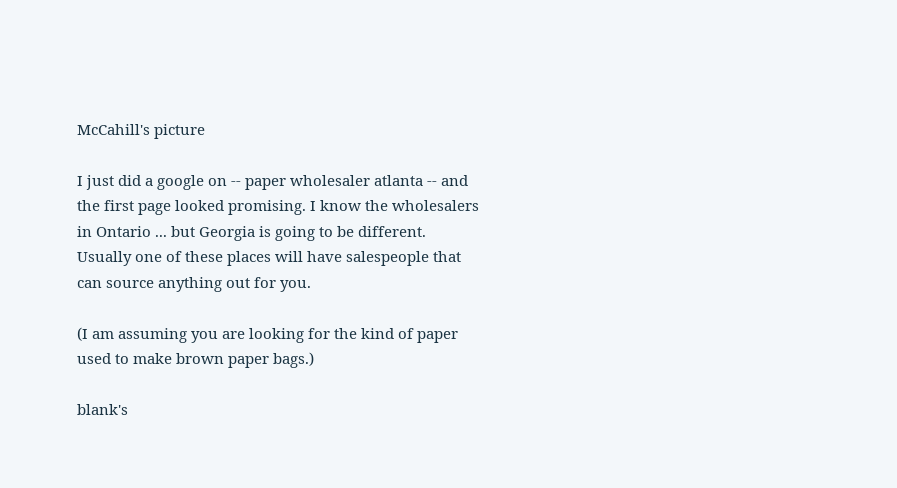McCahill's picture

I just did a google on -- paper wholesaler atlanta -- and the first page looked promising. I know the wholesalers in Ontario ... but Georgia is going to be different. Usually one of these places will have salespeople that can source anything out for you.

(I am assuming you are looking for the kind of paper used to make brown paper bags.)

blank's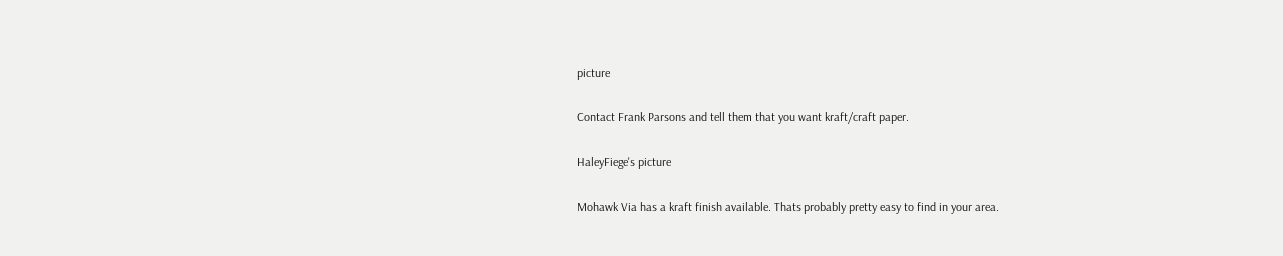picture

Contact Frank Parsons and tell them that you want kraft/craft paper.

HaleyFiege's picture

Mohawk Via has a kraft finish available. Thats probably pretty easy to find in your area.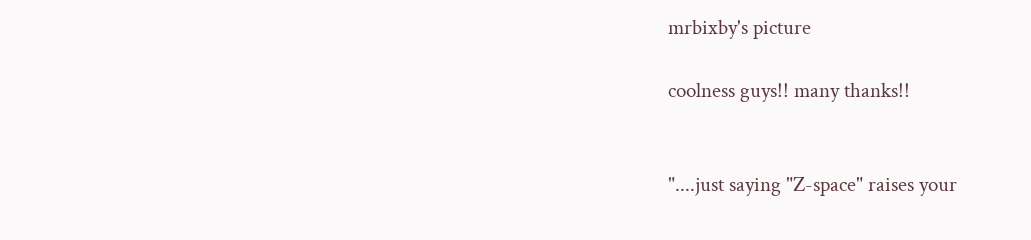mrbixby's picture

coolness guys!! many thanks!!


"....just saying "Z-space" raises your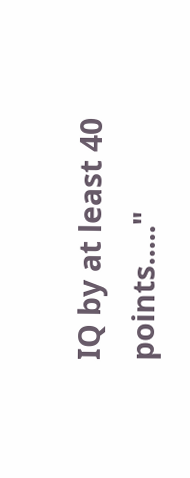IQ by at least 40 points....."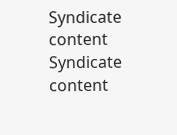Syndicate content Syndicate content